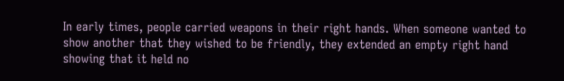In early times, people carried weapons in their right hands. When someone wanted to show another that they wished to be friendly, they extended an empty right hand showing that it held no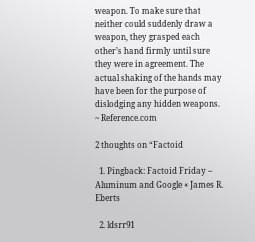weapon. To make sure that neither could suddenly draw a weapon, they grasped each other’s hand firmly until sure they were in agreement. The actual shaking of the hands may have been for the purpose of dislodging any hidden weapons.   ~ Reference.com

2 thoughts on “Factoid

  1. Pingback: Factoid Friday – Aluminum and Google « James R. Eberts

  2. ldsrr91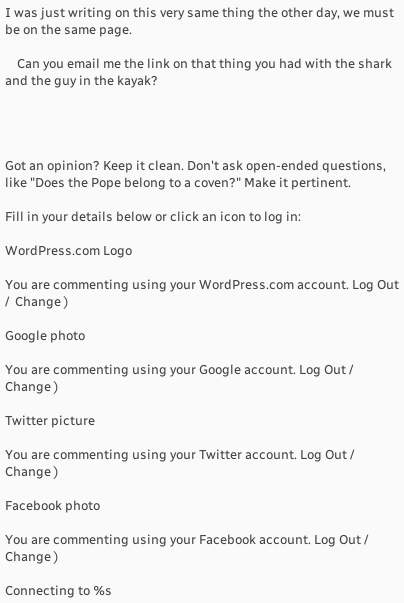I was just writing on this very same thing the other day, we must be on the same page.

    Can you email me the link on that thing you had with the shark and the guy in the kayak?




Got an opinion? Keep it clean. Don't ask open-ended questions, like "Does the Pope belong to a coven?" Make it pertinent.

Fill in your details below or click an icon to log in:

WordPress.com Logo

You are commenting using your WordPress.com account. Log Out /  Change )

Google photo

You are commenting using your Google account. Log Out /  Change )

Twitter picture

You are commenting using your Twitter account. Log Out /  Change )

Facebook photo

You are commenting using your Facebook account. Log Out /  Change )

Connecting to %s